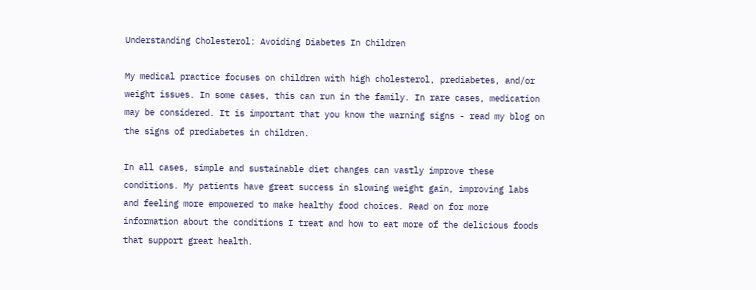Understanding Cholesterol: Avoiding Diabetes In Children

My medical practice focuses on children with high cholesterol, prediabetes, and/or weight issues. In some cases, this can run in the family. In rare cases, medication may be considered. It is important that you know the warning signs - read my blog on the signs of prediabetes in children.

In all cases, simple and sustainable diet changes can vastly improve these conditions. My patients have great success in slowing weight gain, improving labs and feeling more empowered to make healthy food choices. Read on for more information about the conditions I treat and how to eat more of the delicious foods that support great health.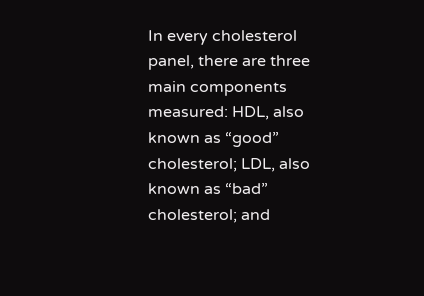In every cholesterol panel, there are three main components measured: HDL, also known as “good” cholesterol; LDL, also known as “bad” cholesterol; and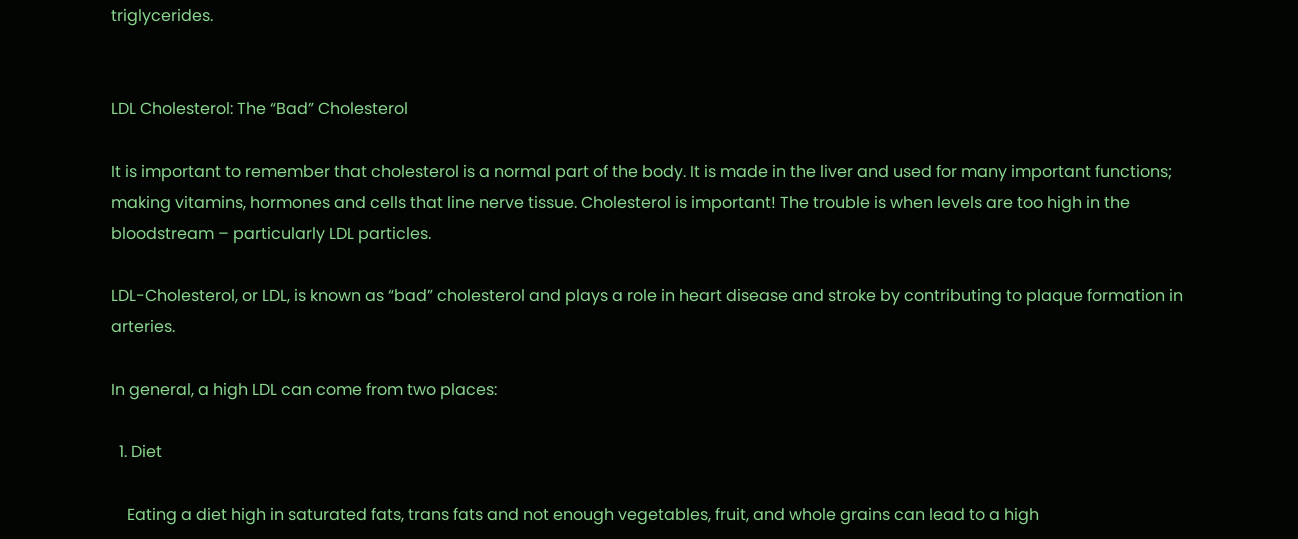triglycerides.


LDL Cholesterol: The “Bad” Cholesterol

It is important to remember that cholesterol is a normal part of the body. It is made in the liver and used for many important functions; making vitamins, hormones and cells that line nerve tissue. Cholesterol is important! The trouble is when levels are too high in the bloodstream – particularly LDL particles.

LDL-Cholesterol, or LDL, is known as “bad” cholesterol and plays a role in heart disease and stroke by contributing to plaque formation in arteries.

In general, a high LDL can come from two places:

  1. Diet

    Eating a diet high in saturated fats, trans fats and not enough vegetables, fruit, and whole grains can lead to a high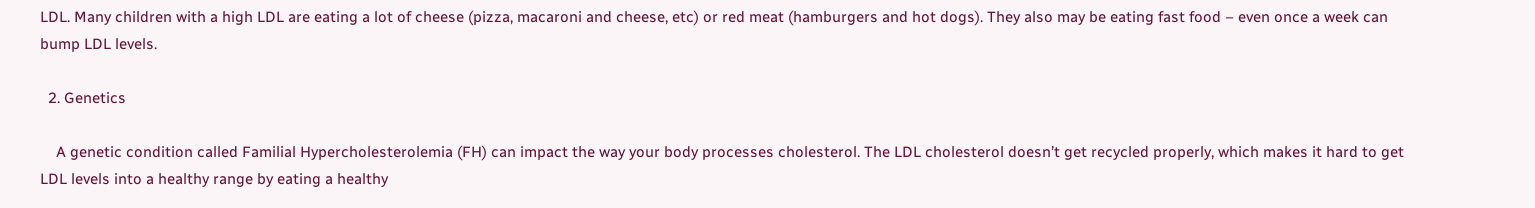LDL. Many children with a high LDL are eating a lot of cheese (pizza, macaroni and cheese, etc) or red meat (hamburgers and hot dogs). They also may be eating fast food – even once a week can bump LDL levels.

  2. Genetics

    A genetic condition called Familial Hypercholesterolemia (FH) can impact the way your body processes cholesterol. The LDL cholesterol doesn’t get recycled properly, which makes it hard to get LDL levels into a healthy range by eating a healthy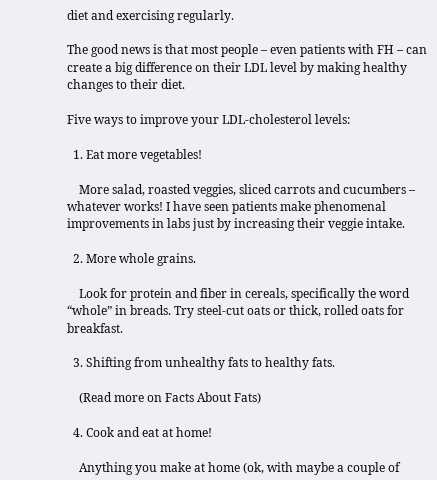diet and exercising regularly.

The good news is that most people – even patients with FH – can create a big difference on their LDL level by making healthy changes to their diet.

Five ways to improve your LDL-cholesterol levels:

  1. Eat more vegetables!

    More salad, roasted veggies, sliced carrots and cucumbers – whatever works! I have seen patients make phenomenal improvements in labs just by increasing their veggie intake.

  2. More whole grains.

    Look for protein and fiber in cereals, specifically the word “whole” in breads. Try steel-cut oats or thick, rolled oats for breakfast.

  3. Shifting from unhealthy fats to healthy fats.

    (Read more on Facts About Fats)

  4. Cook and eat at home!

    Anything you make at home (ok, with maybe a couple of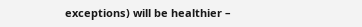exceptions) will be healthier –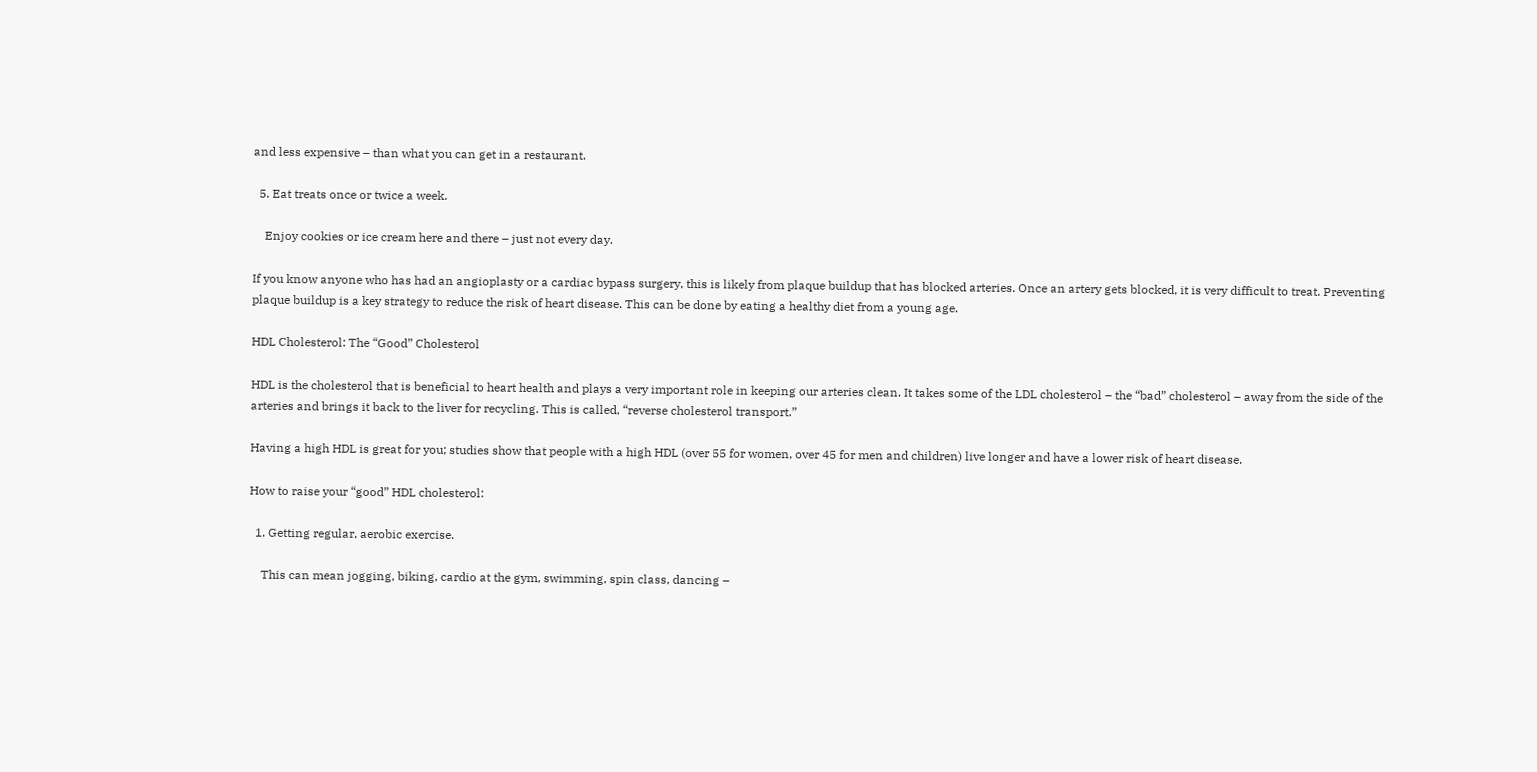and less expensive – than what you can get in a restaurant.

  5. Eat treats once or twice a week.

    Enjoy cookies or ice cream here and there – just not every day.

If you know anyone who has had an angioplasty or a cardiac bypass surgery, this is likely from plaque buildup that has blocked arteries. Once an artery gets blocked, it is very difficult to treat. Preventing plaque buildup is a key strategy to reduce the risk of heart disease. This can be done by eating a healthy diet from a young age.

HDL Cholesterol: The “Good” Cholesterol

HDL is the cholesterol that is beneficial to heart health and plays a very important role in keeping our arteries clean. It takes some of the LDL cholesterol – the “bad” cholesterol – away from the side of the arteries and brings it back to the liver for recycling. This is called, “reverse cholesterol transport.”

Having a high HDL is great for you; studies show that people with a high HDL (over 55 for women, over 45 for men and children) live longer and have a lower risk of heart disease.

How to raise your “good” HDL cholesterol:

  1. Getting regular, aerobic exercise.

    This can mean jogging, biking, cardio at the gym, swimming, spin class, dancing –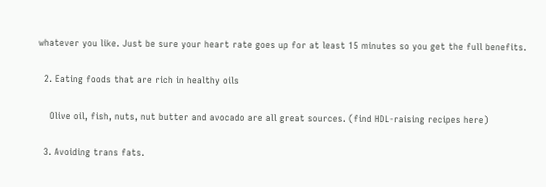whatever you like. Just be sure your heart rate goes up for at least 15 minutes so you get the full benefits.

  2. Eating foods that are rich in healthy oils

    Olive oil, fish, nuts, nut butter and avocado are all great sources. (find HDL-raising recipes here)

  3. Avoiding trans fats.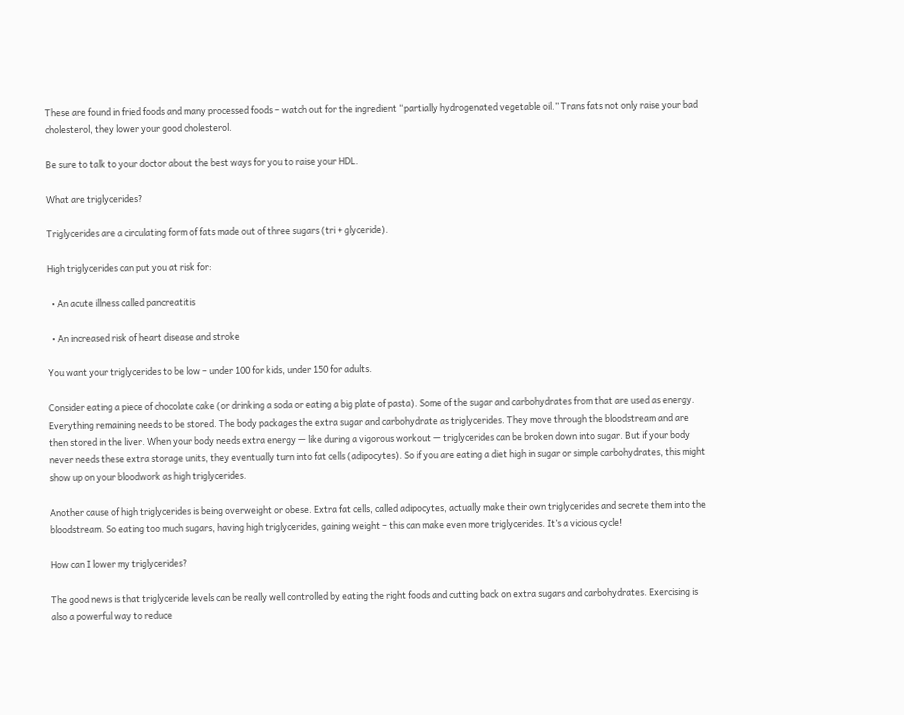These are found in fried foods and many processed foods – watch out for the ingredient “partially hydrogenated vegetable oil.” Trans fats not only raise your bad cholesterol, they lower your good cholesterol.

Be sure to talk to your doctor about the best ways for you to raise your HDL.

What are triglycerides?

Triglycerides are a circulating form of fats made out of three sugars (tri + glyceride).

High triglycerides can put you at risk for:

  • An acute illness called pancreatitis

  • An increased risk of heart disease and stroke

You want your triglycerides to be low – under 100 for kids, under 150 for adults.

Consider eating a piece of chocolate cake (or drinking a soda or eating a big plate of pasta). Some of the sugar and carbohydrates from that are used as energy. Everything remaining needs to be stored. The body packages the extra sugar and carbohydrate as triglycerides. They move through the bloodstream and are then stored in the liver. When your body needs extra energy — like during a vigorous workout — triglycerides can be broken down into sugar. But if your body never needs these extra storage units, they eventually turn into fat cells (adipocytes). So if you are eating a diet high in sugar or simple carbohydrates, this might show up on your bloodwork as high triglycerides.

Another cause of high triglycerides is being overweight or obese. Extra fat cells, called adipocytes, actually make their own triglycerides and secrete them into the bloodstream. So eating too much sugars, having high triglycerides, gaining weight – this can make even more triglycerides. It’s a vicious cycle!

How can I lower my triglycerides?

The good news is that triglyceride levels can be really well controlled by eating the right foods and cutting back on extra sugars and carbohydrates. Exercising is also a powerful way to reduce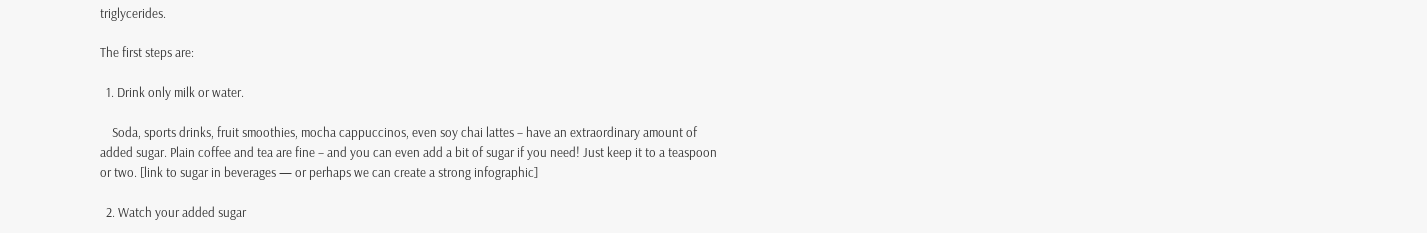triglycerides.

The first steps are:

  1. Drink only milk or water.

    Soda, sports drinks, fruit smoothies, mocha cappuccinos, even soy chai lattes – have an extraordinary amount of added sugar. Plain coffee and tea are fine – and you can even add a bit of sugar if you need! Just keep it to a teaspoon or two. [link to sugar in beverages — or perhaps we can create a strong infographic]

  2. Watch your added sugar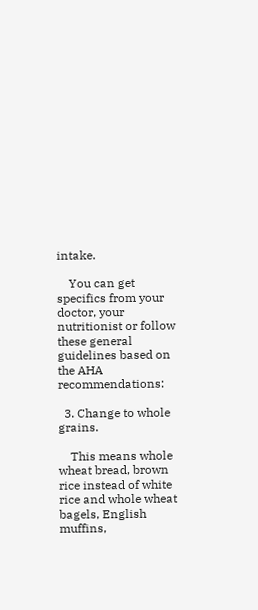intake.

    You can get specifics from your doctor, your nutritionist or follow these general guidelines based on the AHA recommendations:

  3. Change to whole grains.

    This means whole wheat bread, brown rice instead of white rice and whole wheat bagels, English muffins,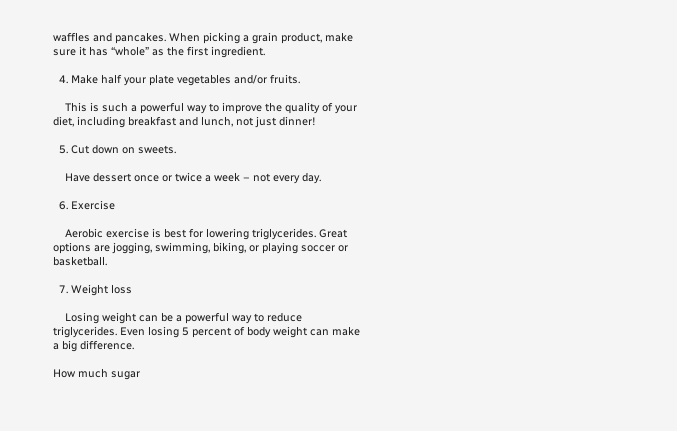waffles and pancakes. When picking a grain product, make sure it has “whole” as the first ingredient.

  4. Make half your plate vegetables and/or fruits.

    This is such a powerful way to improve the quality of your diet, including breakfast and lunch, not just dinner!

  5. Cut down on sweets.

    Have dessert once or twice a week – not every day.

  6. Exercise

    Aerobic exercise is best for lowering triglycerides. Great options are jogging, swimming, biking, or playing soccer or basketball.

  7. Weight loss

    Losing weight can be a powerful way to reduce triglycerides. Even losing 5 percent of body weight can make a big difference.

How much sugar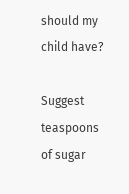should my child have?

Suggest teaspoons of sugar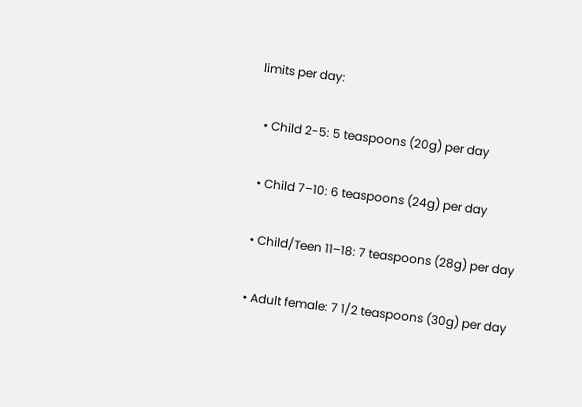limits per day:

  • Child 2-5: 5 teaspoons (20g) per day

  • Child 7–10: 6 teaspoons (24g) per day

  • Child/Teen 11–18: 7 teaspoons (28g) per day

  • Adult female: 7 1/2 teaspoons (30g) per day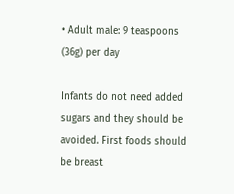• Adult male: 9 teaspoons (36g) per day

Infants do not need added sugars and they should be avoided. First foods should be breast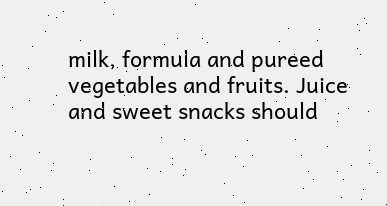milk, formula and pureed vegetables and fruits. Juice and sweet snacks should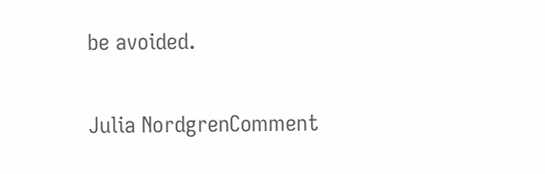be avoided.

Julia NordgrenComment